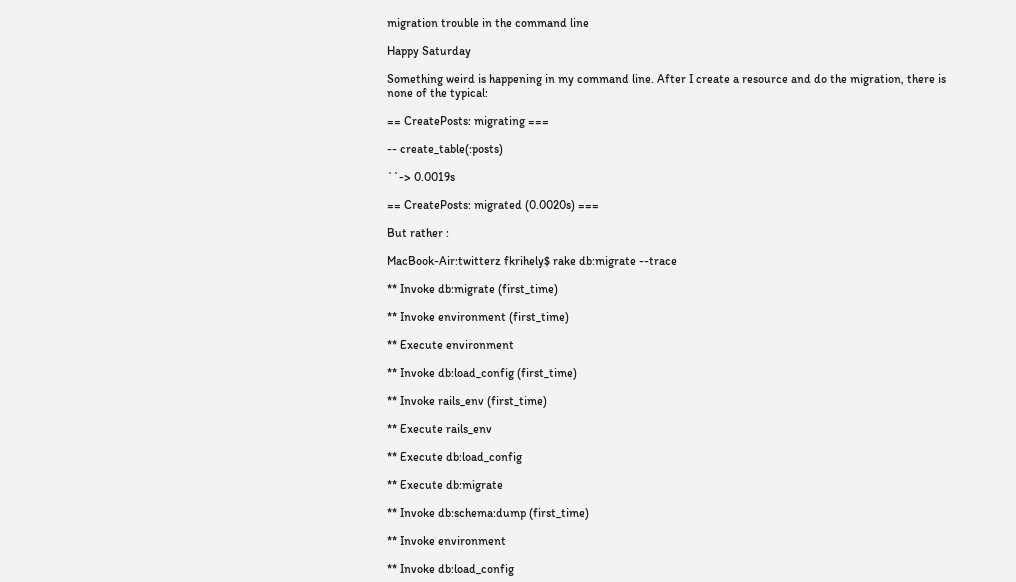migration trouble in the command line

Happy Saturday

Something weird is happening in my command line. After I create a resource and do the migration, there is none of the typical:

== CreatePosts: migrating ===

-- create_table(:posts)

``-> 0.0019s

== CreatePosts: migrated (0.0020s) ===

But rather :

MacBook-Air:twitterz fkrihely$ rake db:migrate --trace

** Invoke db:migrate (first_time)

** Invoke environment (first_time)

** Execute environment

** Invoke db:load_config (first_time)

** Invoke rails_env (first_time)

** Execute rails_env

** Execute db:load_config

** Execute db:migrate

** Invoke db:schema:dump (first_time)

** Invoke environment

** Invoke db:load_config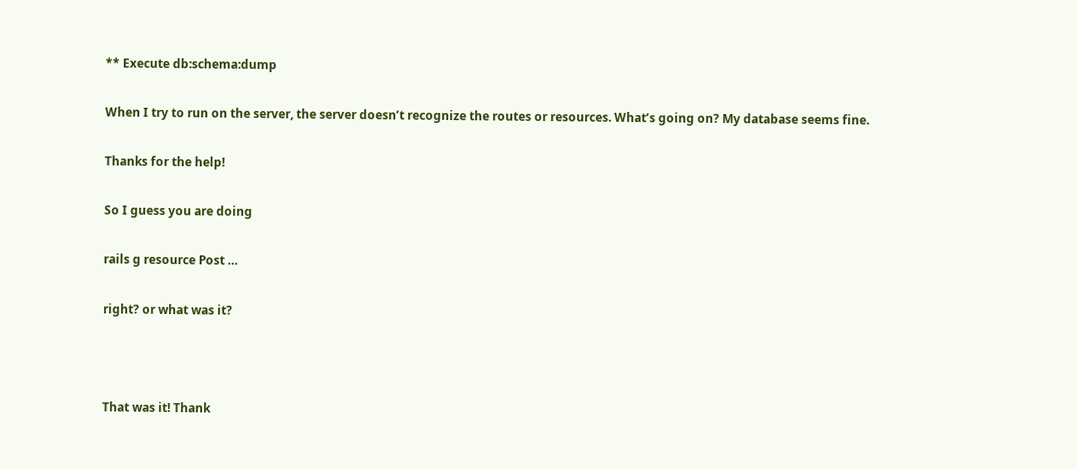** Execute db:schema:dump

When I try to run on the server, the server doesn’t recognize the routes or resources. What’s going on? My database seems fine.

Thanks for the help!

So I guess you are doing

rails g resource Post …

right? or what was it?



That was it! Thank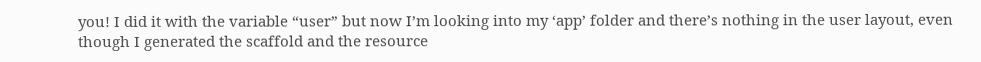you! I did it with the variable “user” but now I’m looking into my ‘app’ folder and there’s nothing in the user layout, even though I generated the scaffold and the resource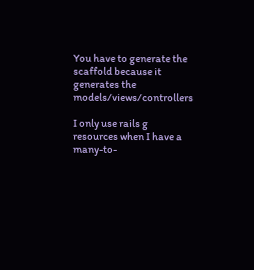You have to generate the scaffold because it generates the models/views/controllers

I only use rails g resources when I have a many-to-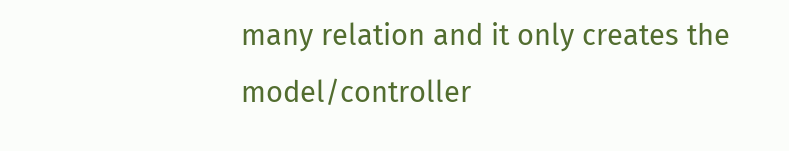many relation and it only creates the model/controller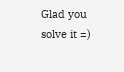Glad you solve it =)